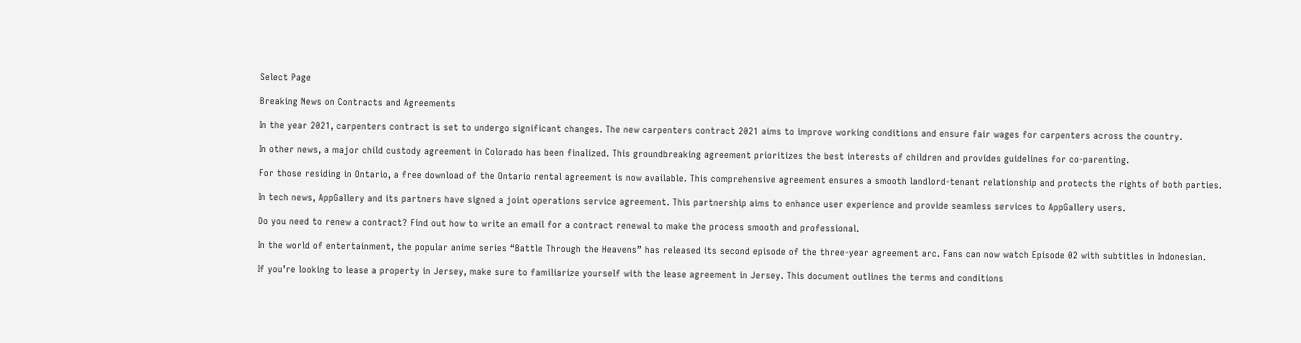Select Page

Breaking News on Contracts and Agreements

In the year 2021, carpenters contract is set to undergo significant changes. The new carpenters contract 2021 aims to improve working conditions and ensure fair wages for carpenters across the country.

In other news, a major child custody agreement in Colorado has been finalized. This groundbreaking agreement prioritizes the best interests of children and provides guidelines for co-parenting.

For those residing in Ontario, a free download of the Ontario rental agreement is now available. This comprehensive agreement ensures a smooth landlord-tenant relationship and protects the rights of both parties.

In tech news, AppGallery and its partners have signed a joint operations service agreement. This partnership aims to enhance user experience and provide seamless services to AppGallery users.

Do you need to renew a contract? Find out how to write an email for a contract renewal to make the process smooth and professional.

In the world of entertainment, the popular anime series “Battle Through the Heavens” has released its second episode of the three-year agreement arc. Fans can now watch Episode 02 with subtitles in Indonesian.

If you’re looking to lease a property in Jersey, make sure to familiarize yourself with the lease agreement in Jersey. This document outlines the terms and conditions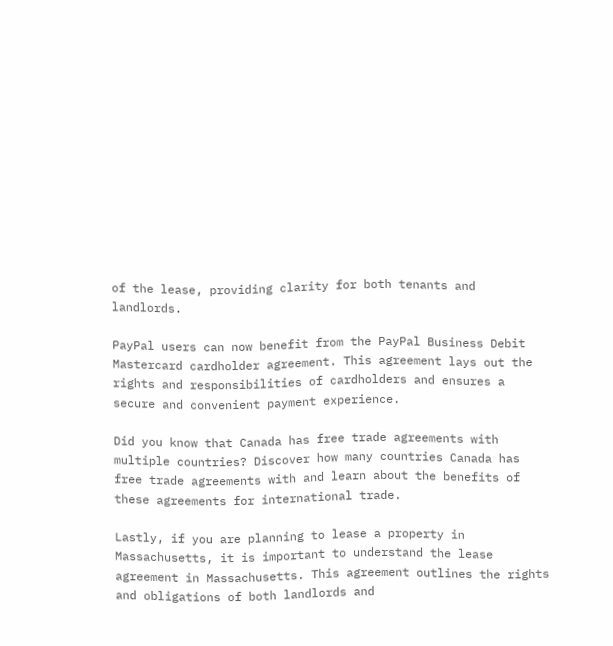of the lease, providing clarity for both tenants and landlords.

PayPal users can now benefit from the PayPal Business Debit Mastercard cardholder agreement. This agreement lays out the rights and responsibilities of cardholders and ensures a secure and convenient payment experience.

Did you know that Canada has free trade agreements with multiple countries? Discover how many countries Canada has free trade agreements with and learn about the benefits of these agreements for international trade.

Lastly, if you are planning to lease a property in Massachusetts, it is important to understand the lease agreement in Massachusetts. This agreement outlines the rights and obligations of both landlords and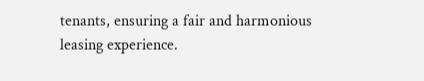tenants, ensuring a fair and harmonious leasing experience.